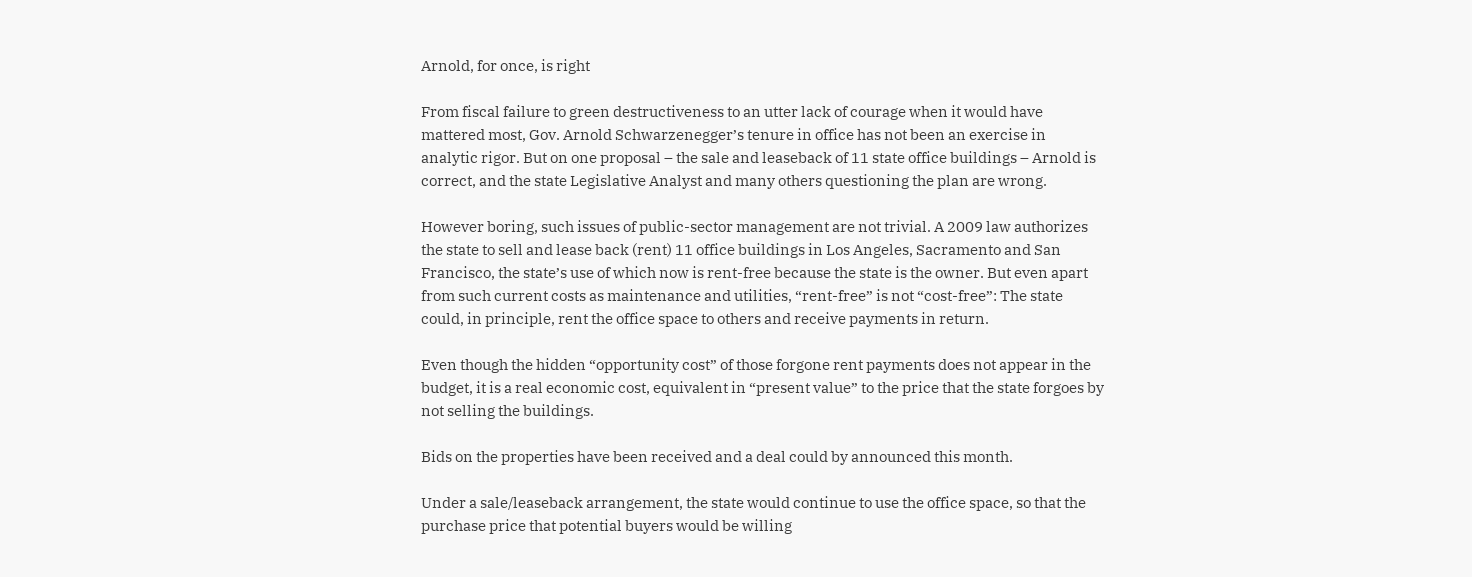Arnold, for once, is right

From fiscal failure to green destructiveness to an utter lack of courage when it would have mattered most, Gov. Arnold Schwarzenegger’s tenure in office has not been an exercise in analytic rigor. But on one proposal – the sale and leaseback of 11 state office buildings – Arnold is correct, and the state Legislative Analyst and many others questioning the plan are wrong.

However boring, such issues of public-sector management are not trivial. A 2009 law authorizes the state to sell and lease back (rent) 11 office buildings in Los Angeles, Sacramento and San Francisco, the state’s use of which now is rent-free because the state is the owner. But even apart from such current costs as maintenance and utilities, “rent-free” is not “cost-free”: The state could, in principle, rent the office space to others and receive payments in return.

Even though the hidden “opportunity cost” of those forgone rent payments does not appear in the budget, it is a real economic cost, equivalent in “present value” to the price that the state forgoes by not selling the buildings.

Bids on the properties have been received and a deal could by announced this month.

Under a sale/leaseback arrangement, the state would continue to use the office space, so that the purchase price that potential buyers would be willing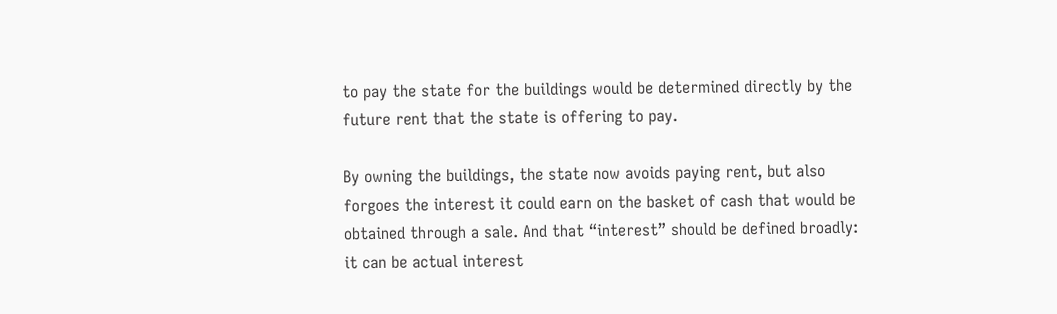to pay the state for the buildings would be determined directly by the future rent that the state is offering to pay.

By owning the buildings, the state now avoids paying rent, but also forgoes the interest it could earn on the basket of cash that would be obtained through a sale. And that “interest” should be defined broadly: it can be actual interest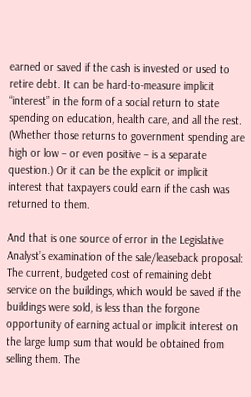earned or saved if the cash is invested or used to retire debt. It can be hard-to-measure implicit “interest” in the form of a social return to state spending on education, health care, and all the rest. (Whether those returns to government spending are high or low – or even positive – is a separate question.) Or it can be the explicit or implicit interest that taxpayers could earn if the cash was returned to them.

And that is one source of error in the Legislative Analyst’s examination of the sale/leaseback proposal: The current, budgeted cost of remaining debt service on the buildings, which would be saved if the buildings were sold, is less than the forgone opportunity of earning actual or implicit interest on the large lump sum that would be obtained from selling them. The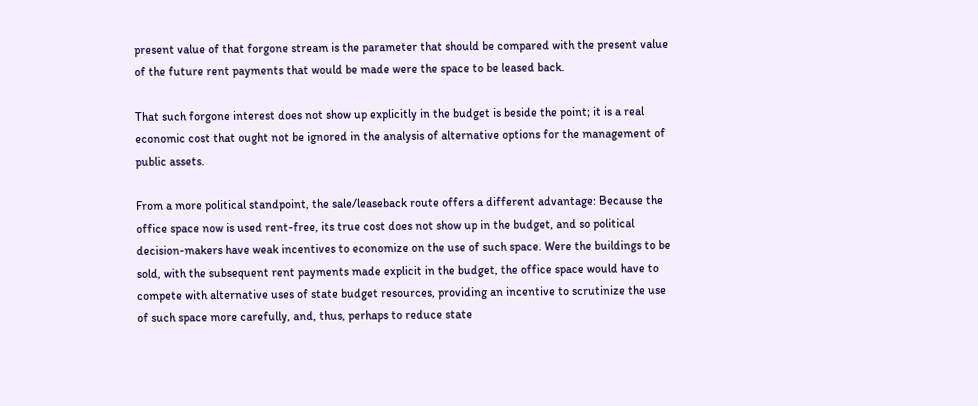present value of that forgone stream is the parameter that should be compared with the present value of the future rent payments that would be made were the space to be leased back.

That such forgone interest does not show up explicitly in the budget is beside the point; it is a real economic cost that ought not be ignored in the analysis of alternative options for the management of public assets.

From a more political standpoint, the sale/leaseback route offers a different advantage: Because the office space now is used rent-free, its true cost does not show up in the budget, and so political decision-makers have weak incentives to economize on the use of such space. Were the buildings to be sold, with the subsequent rent payments made explicit in the budget, the office space would have to compete with alternative uses of state budget resources, providing an incentive to scrutinize the use of such space more carefully, and, thus, perhaps to reduce state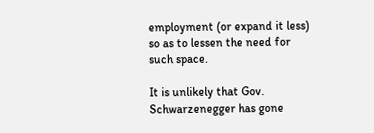employment (or expand it less) so as to lessen the need for such space.

It is unlikely that Gov. Schwarzenegger has gone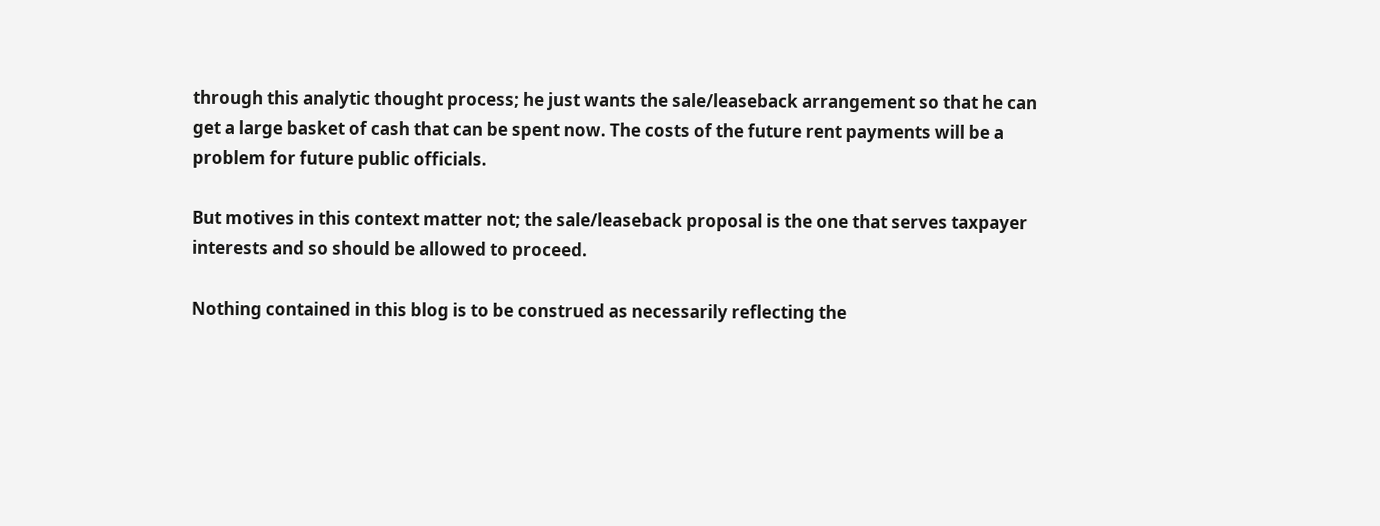through this analytic thought process; he just wants the sale/leaseback arrangement so that he can get a large basket of cash that can be spent now. The costs of the future rent payments will be a problem for future public officials.

But motives in this context matter not; the sale/leaseback proposal is the one that serves taxpayer interests and so should be allowed to proceed.

Nothing contained in this blog is to be construed as necessarily reflecting the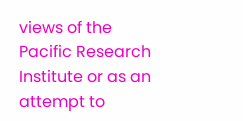views of the Pacific Research Institute or as an attempt to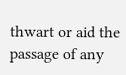thwart or aid the passage of any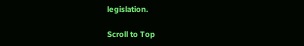legislation.

Scroll to Top